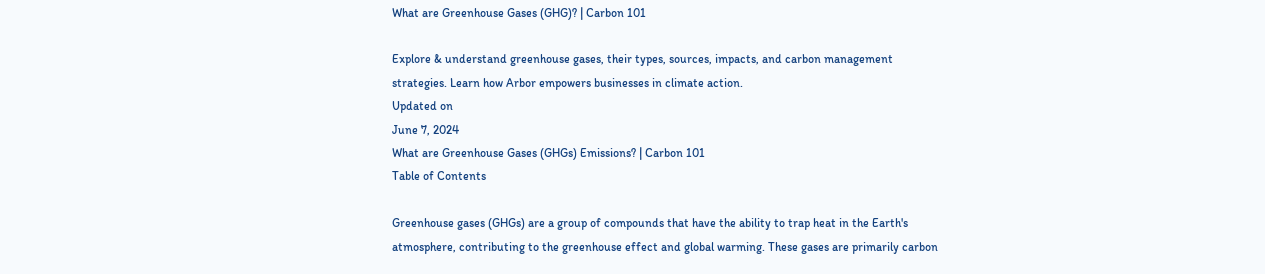What are Greenhouse Gases (GHG)? | Carbon 101

Explore & understand greenhouse gases, their types, sources, impacts, and carbon management strategies. Learn how Arbor empowers businesses in climate action.
Updated on
June 7, 2024
What are Greenhouse Gases (GHGs) Emissions? | Carbon 101
Table of Contents

Greenhouse gases (GHGs) are a group of compounds that have the ability to trap heat in the Earth's atmosphere, contributing to the greenhouse effect and global warming. These gases are primarily carbon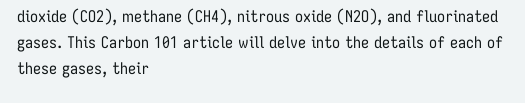dioxide (CO2), methane (CH4), nitrous oxide (N2O), and fluorinated gases. This Carbon 101 article will delve into the details of each of these gases, their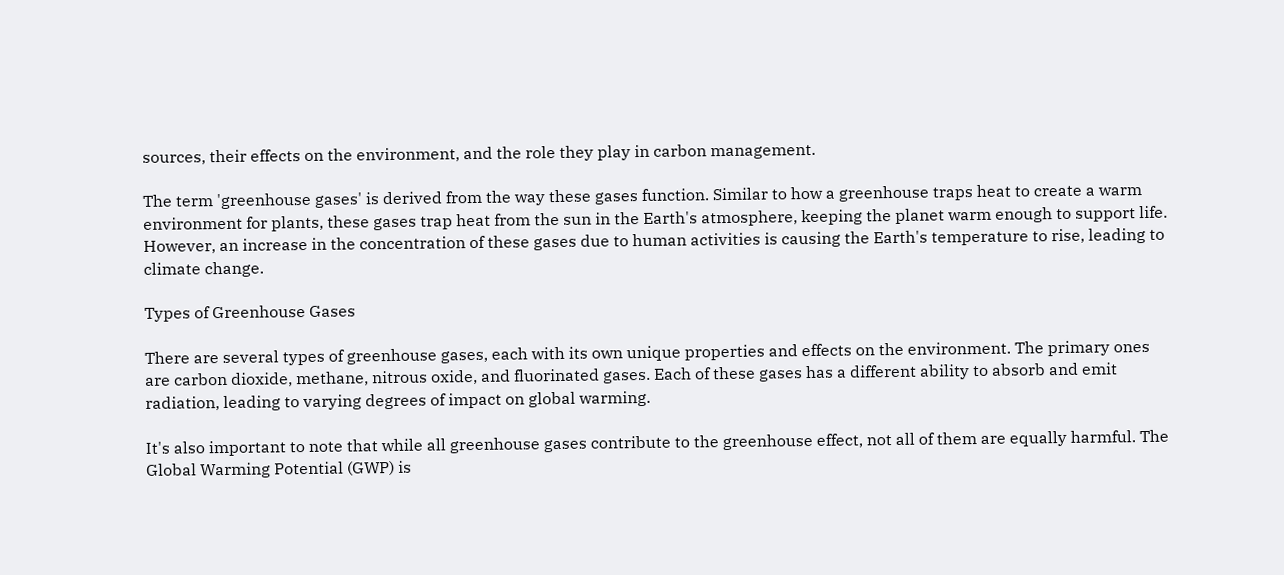sources, their effects on the environment, and the role they play in carbon management.

The term 'greenhouse gases' is derived from the way these gases function. Similar to how a greenhouse traps heat to create a warm environment for plants, these gases trap heat from the sun in the Earth's atmosphere, keeping the planet warm enough to support life. However, an increase in the concentration of these gases due to human activities is causing the Earth's temperature to rise, leading to climate change.

Types of Greenhouse Gases

There are several types of greenhouse gases, each with its own unique properties and effects on the environment. The primary ones are carbon dioxide, methane, nitrous oxide, and fluorinated gases. Each of these gases has a different ability to absorb and emit radiation, leading to varying degrees of impact on global warming.

It's also important to note that while all greenhouse gases contribute to the greenhouse effect, not all of them are equally harmful. The Global Warming Potential (GWP) is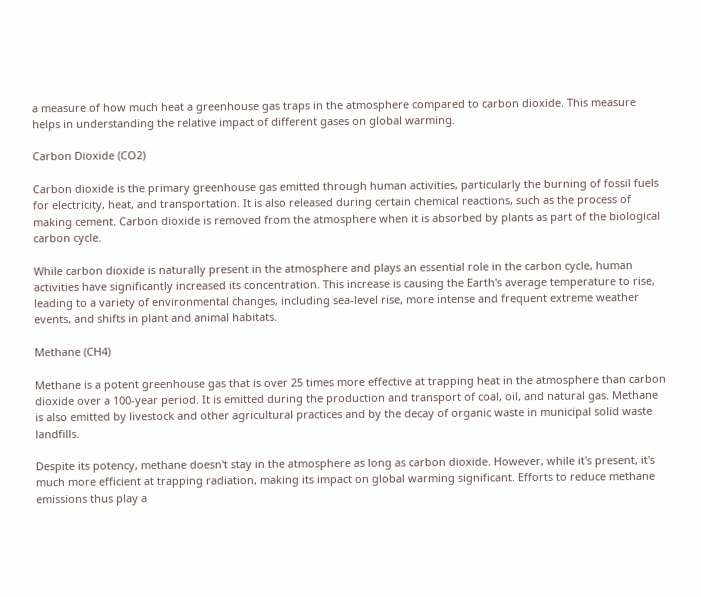a measure of how much heat a greenhouse gas traps in the atmosphere compared to carbon dioxide. This measure helps in understanding the relative impact of different gases on global warming.

Carbon Dioxide (CO2)

Carbon dioxide is the primary greenhouse gas emitted through human activities, particularly the burning of fossil fuels for electricity, heat, and transportation. It is also released during certain chemical reactions, such as the process of making cement. Carbon dioxide is removed from the atmosphere when it is absorbed by plants as part of the biological carbon cycle.

While carbon dioxide is naturally present in the atmosphere and plays an essential role in the carbon cycle, human activities have significantly increased its concentration. This increase is causing the Earth's average temperature to rise, leading to a variety of environmental changes, including sea-level rise, more intense and frequent extreme weather events, and shifts in plant and animal habitats.

Methane (CH4)

Methane is a potent greenhouse gas that is over 25 times more effective at trapping heat in the atmosphere than carbon dioxide over a 100-year period. It is emitted during the production and transport of coal, oil, and natural gas. Methane is also emitted by livestock and other agricultural practices and by the decay of organic waste in municipal solid waste landfills.

Despite its potency, methane doesn't stay in the atmosphere as long as carbon dioxide. However, while it's present, it's much more efficient at trapping radiation, making its impact on global warming significant. Efforts to reduce methane emissions thus play a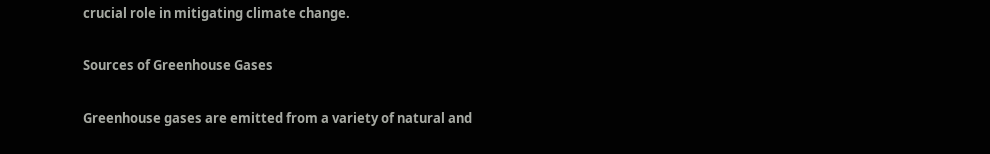crucial role in mitigating climate change.

Sources of Greenhouse Gases

Greenhouse gases are emitted from a variety of natural and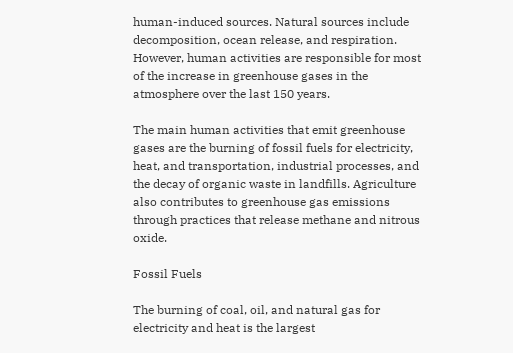human-induced sources. Natural sources include decomposition, ocean release, and respiration. However, human activities are responsible for most of the increase in greenhouse gases in the atmosphere over the last 150 years.

The main human activities that emit greenhouse gases are the burning of fossil fuels for electricity, heat, and transportation, industrial processes, and the decay of organic waste in landfills. Agriculture also contributes to greenhouse gas emissions through practices that release methane and nitrous oxide.

Fossil Fuels

The burning of coal, oil, and natural gas for electricity and heat is the largest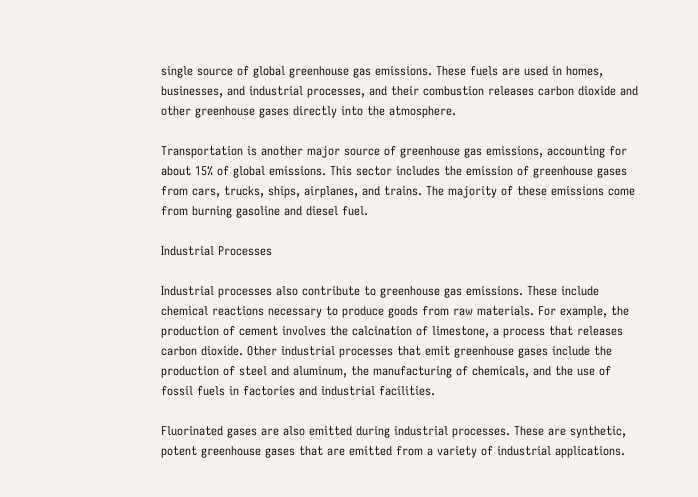single source of global greenhouse gas emissions. These fuels are used in homes, businesses, and industrial processes, and their combustion releases carbon dioxide and other greenhouse gases directly into the atmosphere.

Transportation is another major source of greenhouse gas emissions, accounting for about 15% of global emissions. This sector includes the emission of greenhouse gases from cars, trucks, ships, airplanes, and trains. The majority of these emissions come from burning gasoline and diesel fuel.

Industrial Processes

Industrial processes also contribute to greenhouse gas emissions. These include chemical reactions necessary to produce goods from raw materials. For example, the production of cement involves the calcination of limestone, a process that releases carbon dioxide. Other industrial processes that emit greenhouse gases include the production of steel and aluminum, the manufacturing of chemicals, and the use of fossil fuels in factories and industrial facilities.

Fluorinated gases are also emitted during industrial processes. These are synthetic, potent greenhouse gases that are emitted from a variety of industrial applications.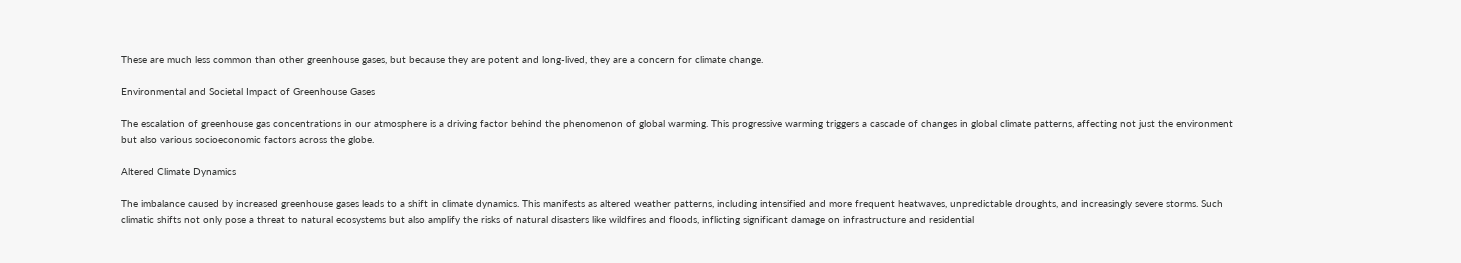These are much less common than other greenhouse gases, but because they are potent and long-lived, they are a concern for climate change.

Environmental and Societal Impact of Greenhouse Gases

The escalation of greenhouse gas concentrations in our atmosphere is a driving factor behind the phenomenon of global warming. This progressive warming triggers a cascade of changes in global climate patterns, affecting not just the environment but also various socioeconomic factors across the globe.

Altered Climate Dynamics

The imbalance caused by increased greenhouse gases leads to a shift in climate dynamics. This manifests as altered weather patterns, including intensified and more frequent heatwaves, unpredictable droughts, and increasingly severe storms. Such climatic shifts not only pose a threat to natural ecosystems but also amplify the risks of natural disasters like wildfires and floods, inflicting significant damage on infrastructure and residential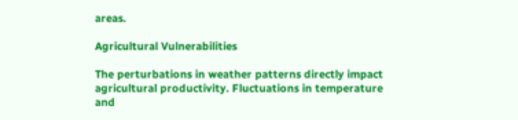areas.

Agricultural Vulnerabilities

The perturbations in weather patterns directly impact agricultural productivity. Fluctuations in temperature and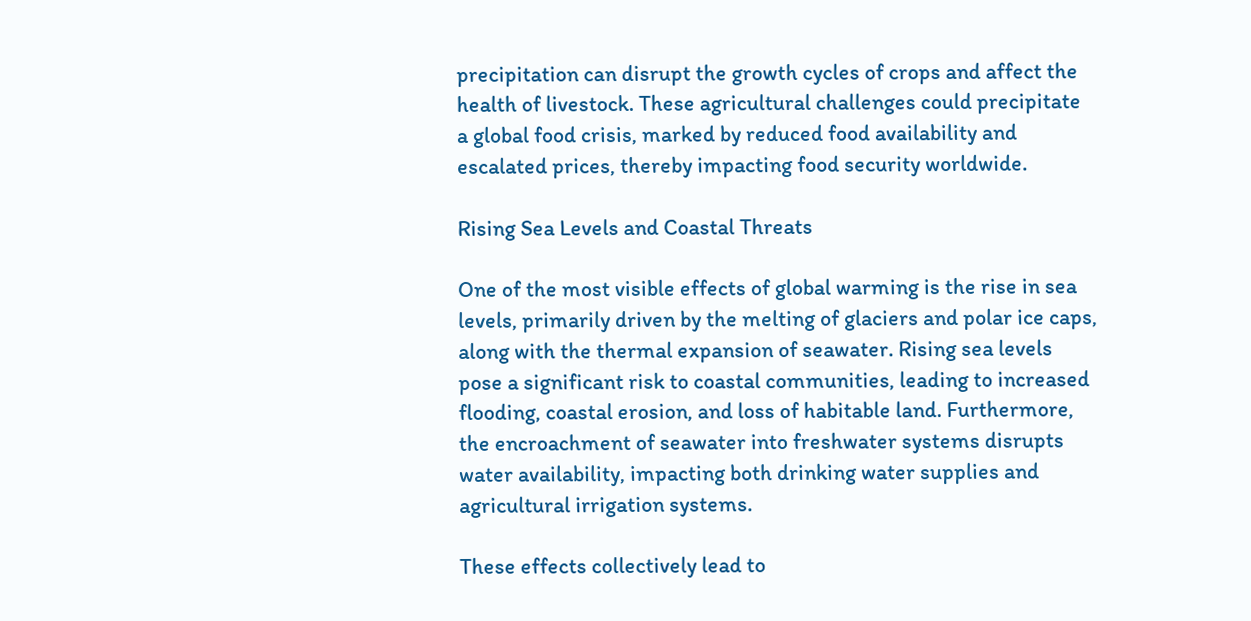precipitation can disrupt the growth cycles of crops and affect the health of livestock. These agricultural challenges could precipitate a global food crisis, marked by reduced food availability and escalated prices, thereby impacting food security worldwide.

Rising Sea Levels and Coastal Threats

One of the most visible effects of global warming is the rise in sea levels, primarily driven by the melting of glaciers and polar ice caps, along with the thermal expansion of seawater. Rising sea levels pose a significant risk to coastal communities, leading to increased flooding, coastal erosion, and loss of habitable land. Furthermore, the encroachment of seawater into freshwater systems disrupts water availability, impacting both drinking water supplies and agricultural irrigation systems.

These effects collectively lead to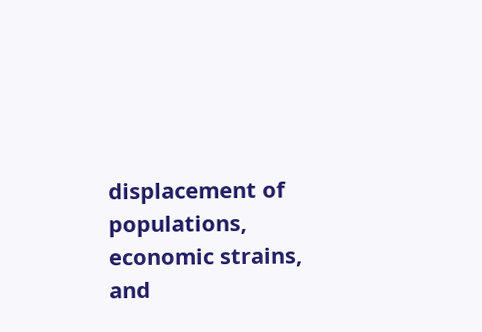displacement of populations, economic strains, and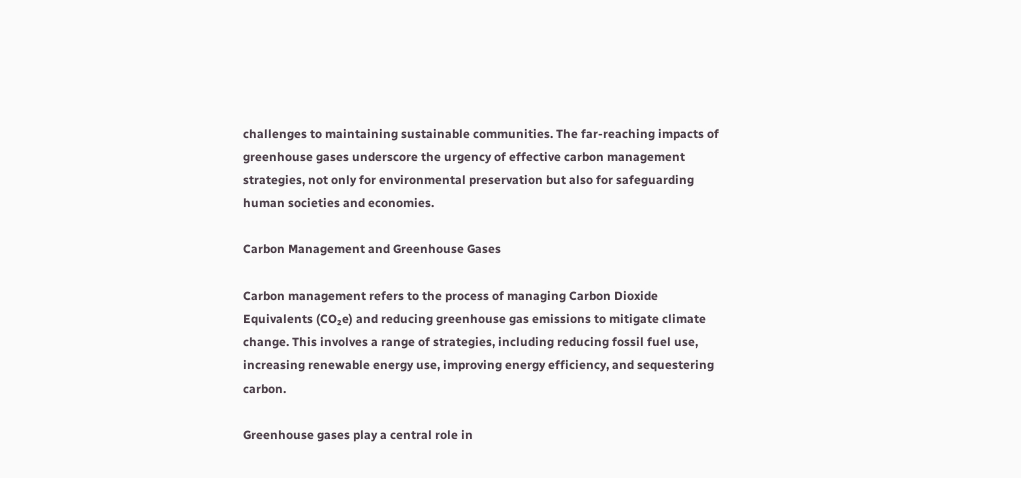challenges to maintaining sustainable communities. The far-reaching impacts of greenhouse gases underscore the urgency of effective carbon management strategies, not only for environmental preservation but also for safeguarding human societies and economies.

Carbon Management and Greenhouse Gases

Carbon management refers to the process of managing Carbon Dioxide Equivalents (CO₂e) and reducing greenhouse gas emissions to mitigate climate change. This involves a range of strategies, including reducing fossil fuel use, increasing renewable energy use, improving energy efficiency, and sequestering carbon.

Greenhouse gases play a central role in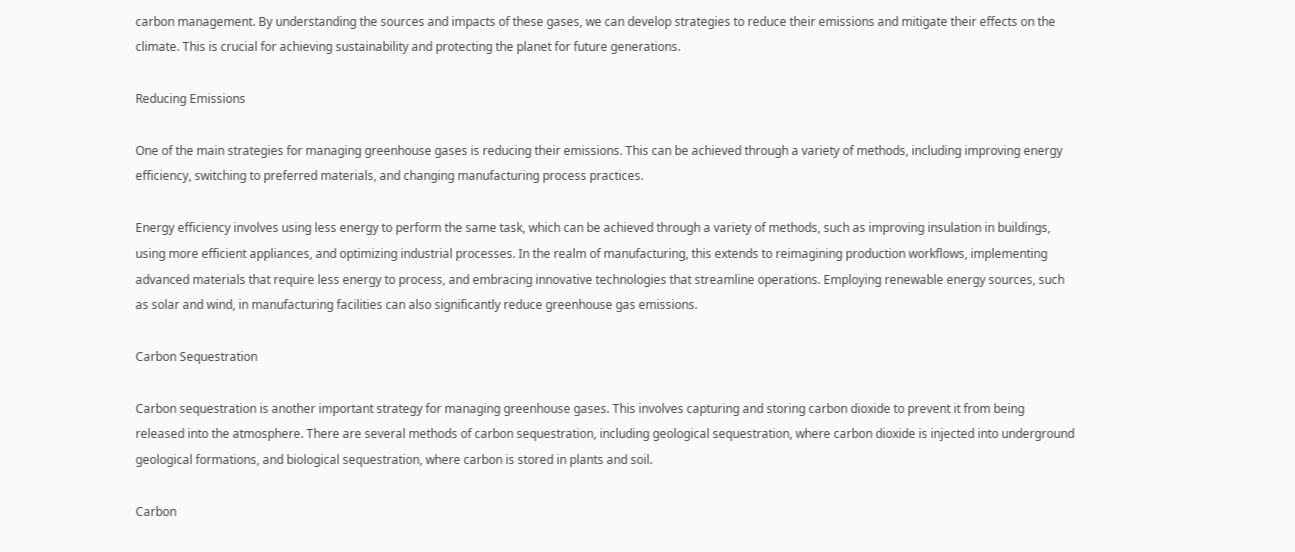carbon management. By understanding the sources and impacts of these gases, we can develop strategies to reduce their emissions and mitigate their effects on the climate. This is crucial for achieving sustainability and protecting the planet for future generations.

Reducing Emissions

One of the main strategies for managing greenhouse gases is reducing their emissions. This can be achieved through a variety of methods, including improving energy efficiency, switching to preferred materials, and changing manufacturing process practices.

Energy efficiency involves using less energy to perform the same task, which can be achieved through a variety of methods, such as improving insulation in buildings, using more efficient appliances, and optimizing industrial processes. In the realm of manufacturing, this extends to reimagining production workflows, implementing advanced materials that require less energy to process, and embracing innovative technologies that streamline operations. Employing renewable energy sources, such as solar and wind, in manufacturing facilities can also significantly reduce greenhouse gas emissions.

Carbon Sequestration

Carbon sequestration is another important strategy for managing greenhouse gases. This involves capturing and storing carbon dioxide to prevent it from being released into the atmosphere. There are several methods of carbon sequestration, including geological sequestration, where carbon dioxide is injected into underground geological formations, and biological sequestration, where carbon is stored in plants and soil.

Carbon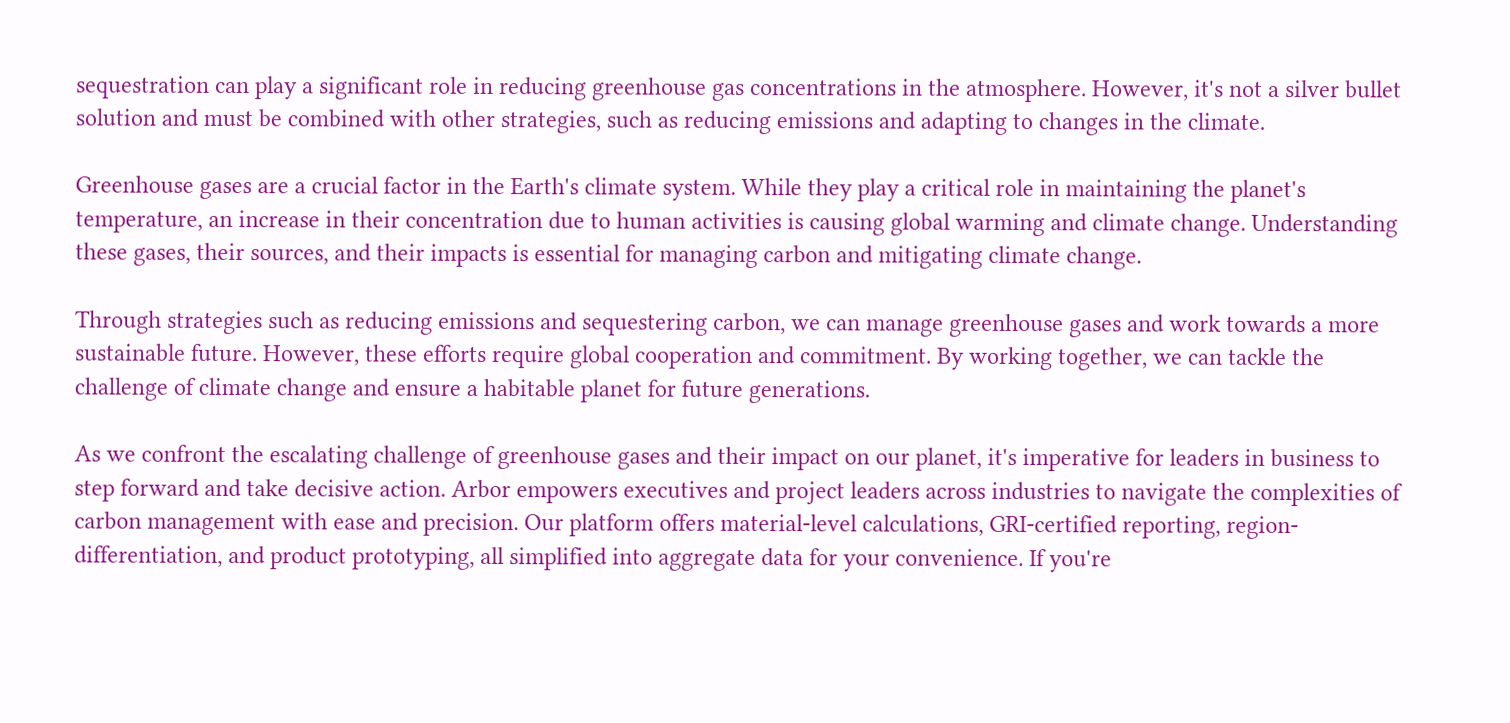sequestration can play a significant role in reducing greenhouse gas concentrations in the atmosphere. However, it's not a silver bullet solution and must be combined with other strategies, such as reducing emissions and adapting to changes in the climate.

Greenhouse gases are a crucial factor in the Earth's climate system. While they play a critical role in maintaining the planet's temperature, an increase in their concentration due to human activities is causing global warming and climate change. Understanding these gases, their sources, and their impacts is essential for managing carbon and mitigating climate change.

Through strategies such as reducing emissions and sequestering carbon, we can manage greenhouse gases and work towards a more sustainable future. However, these efforts require global cooperation and commitment. By working together, we can tackle the challenge of climate change and ensure a habitable planet for future generations.

As we confront the escalating challenge of greenhouse gases and their impact on our planet, it's imperative for leaders in business to step forward and take decisive action. Arbor empowers executives and project leaders across industries to navigate the complexities of carbon management with ease and precision. Our platform offers material-level calculations, GRI-certified reporting, region-differentiation, and product prototyping, all simplified into aggregate data for your convenience. If you're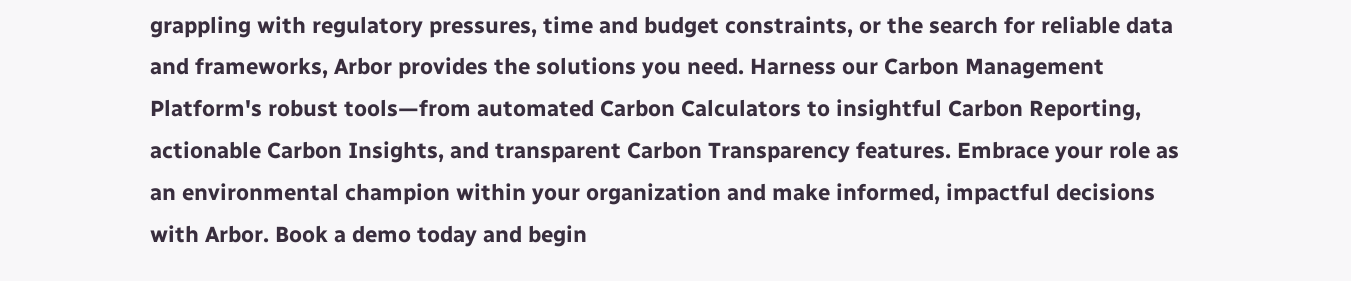grappling with regulatory pressures, time and budget constraints, or the search for reliable data and frameworks, Arbor provides the solutions you need. Harness our Carbon Management Platform's robust tools—from automated Carbon Calculators to insightful Carbon Reporting, actionable Carbon Insights, and transparent Carbon Transparency features. Embrace your role as an environmental champion within your organization and make informed, impactful decisions with Arbor. Book a demo today and begin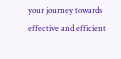your journey towards effective and efficient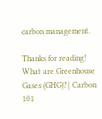carbon management.

Thanks for reading!
What are Greenhouse Gases (GHG)? | Carbon 101